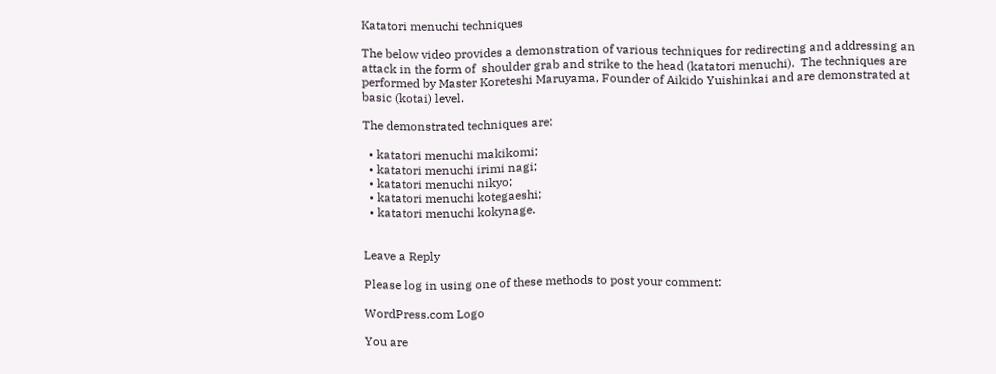Katatori menuchi techniques

The below video provides a demonstration of various techniques for redirecting and addressing an attack in the form of  shoulder grab and strike to the head (katatori menuchi).  The techniques are performed by Master Koreteshi Maruyama, Founder of Aikido Yuishinkai and are demonstrated at basic (kotai) level.

The demonstrated techniques are:

  • katatori menuchi makikomi;
  • katatori menuchi irimi nagi;
  • katatori menuchi nikyo;
  • katatori menuchi kotegaeshi;
  • katatori menuchi kokynage.


Leave a Reply

Please log in using one of these methods to post your comment:

WordPress.com Logo

You are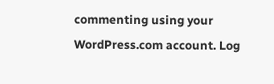commenting using your WordPress.com account. Log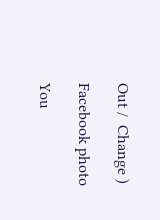Out /  Change )

Facebook photo

You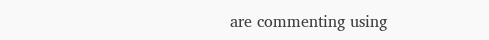are commenting using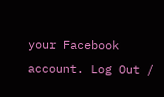your Facebook account. Log Out /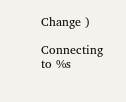Change )

Connecting to %s